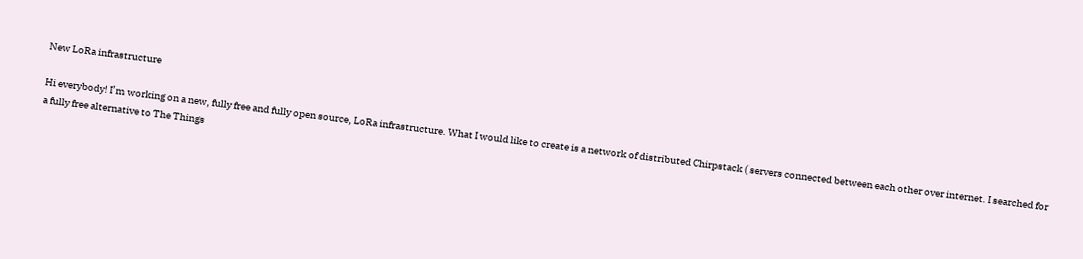New LoRa infrastructure

Hi everybody! I’m working on a new, fully free and fully open source, LoRa infrastructure. What I would like to create is a network of distributed Chirpstack ( servers connected between each other over internet. I searched for a fully free alternative to The Things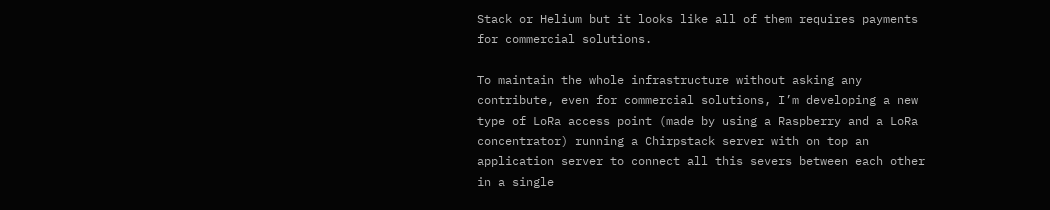Stack or Helium but it looks like all of them requires payments for commercial solutions.

To maintain the whole infrastructure without asking any contribute, even for commercial solutions, I’m developing a new type of LoRa access point (made by using a Raspberry and a LoRa concentrator) running a Chirpstack server with on top an application server to connect all this severs between each other in a single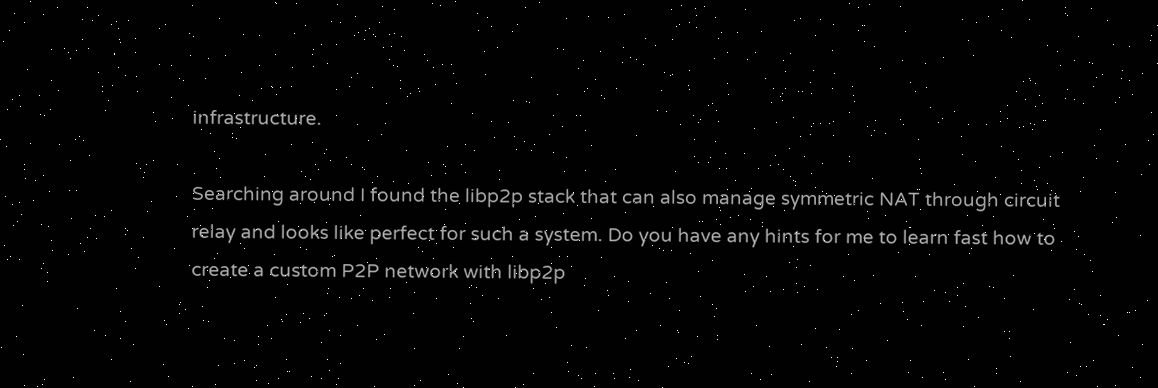infrastructure.

Searching around I found the libp2p stack that can also manage symmetric NAT through circuit relay and looks like perfect for such a system. Do you have any hints for me to learn fast how to create a custom P2P network with libp2p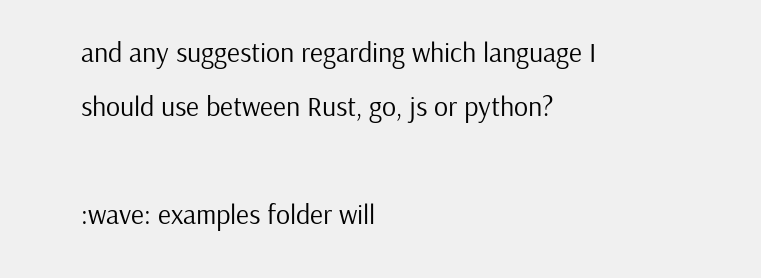and any suggestion regarding which language I should use between Rust, go, js or python?

:wave: examples folder will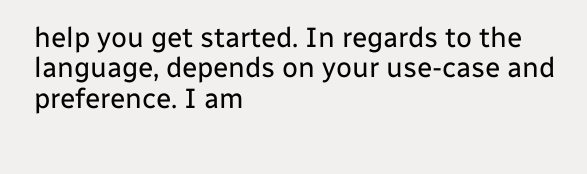help you get started. In regards to the language, depends on your use-case and preference. I am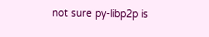not sure py-libp2p is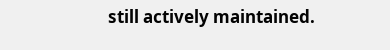still actively maintained.